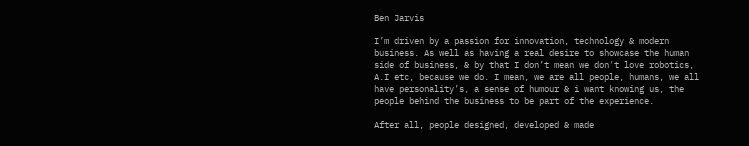Ben Jarvis

I’m driven by a passion for innovation, technology & modern business. As well as having a real desire to showcase the human side of business, & by that I don’t mean we don't love robotics, A.I etc, because we do. I mean, we are all people, humans, we all have personality’s, a sense of humour & i want knowing us, the people behind the business to be part of the experience.

After all, people designed, developed & made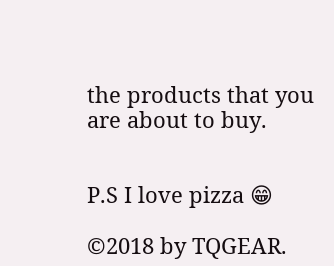the products that you are about to buy.


P.S I love pizza 😁

©2018 by TQGEAR.